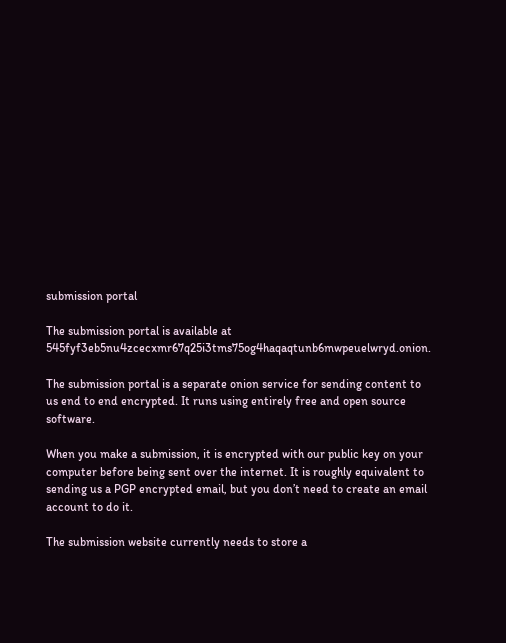submission portal

The submission portal is available at 545fyf3eb5nu4zcecxmr67q25i3tms75og4haqaqtunb6mwpeuelwryd.onion.

The submission portal is a separate onion service for sending content to us end to end encrypted. It runs using entirely free and open source software.

When you make a submission, it is encrypted with our public key on your computer before being sent over the internet. It is roughly equivalent to sending us a PGP encrypted email, but you don’t need to create an email account to do it.

The submission website currently needs to store a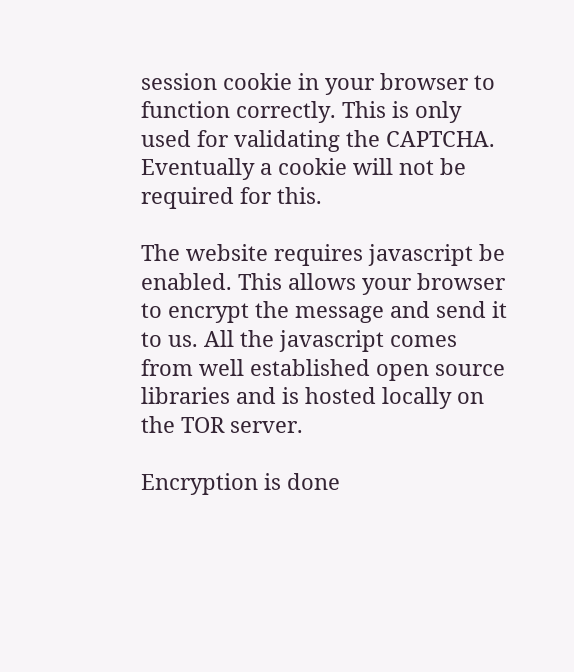session cookie in your browser to function correctly. This is only used for validating the CAPTCHA. Eventually a cookie will not be required for this.

The website requires javascript be enabled. This allows your browser to encrypt the message and send it to us. All the javascript comes from well established open source libraries and is hosted locally on the TOR server.

Encryption is done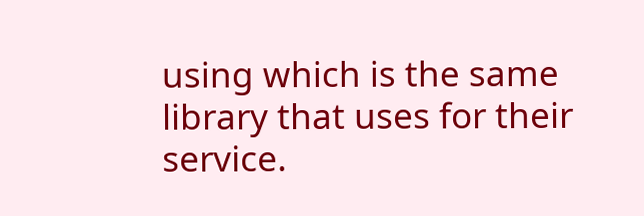using which is the same library that uses for their service.